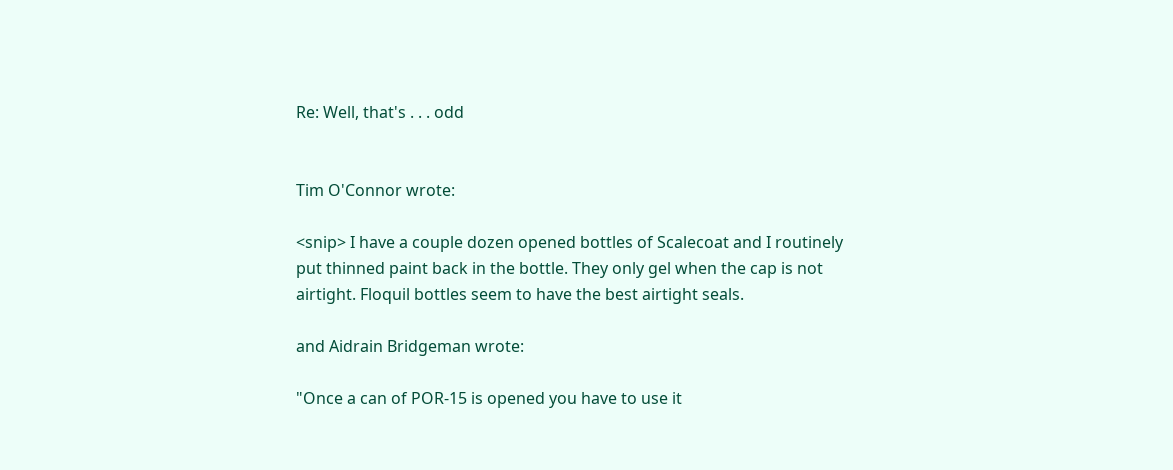Re: Well, that's . . . odd


Tim O'Connor wrote:

<snip> I have a couple dozen opened bottles of Scalecoat and I routinely
put thinned paint back in the bottle. They only gel when the cap is not
airtight. Floquil bottles seem to have the best airtight seals.

and Aidrain Bridgeman wrote:

"Once a can of POR-15 is opened you have to use it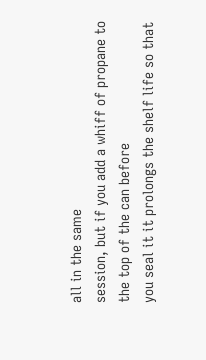all in the same
session, but if you add a whiff of propane to the top of the can before
you seal it it prolongs the shelf life so that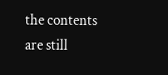the contents are still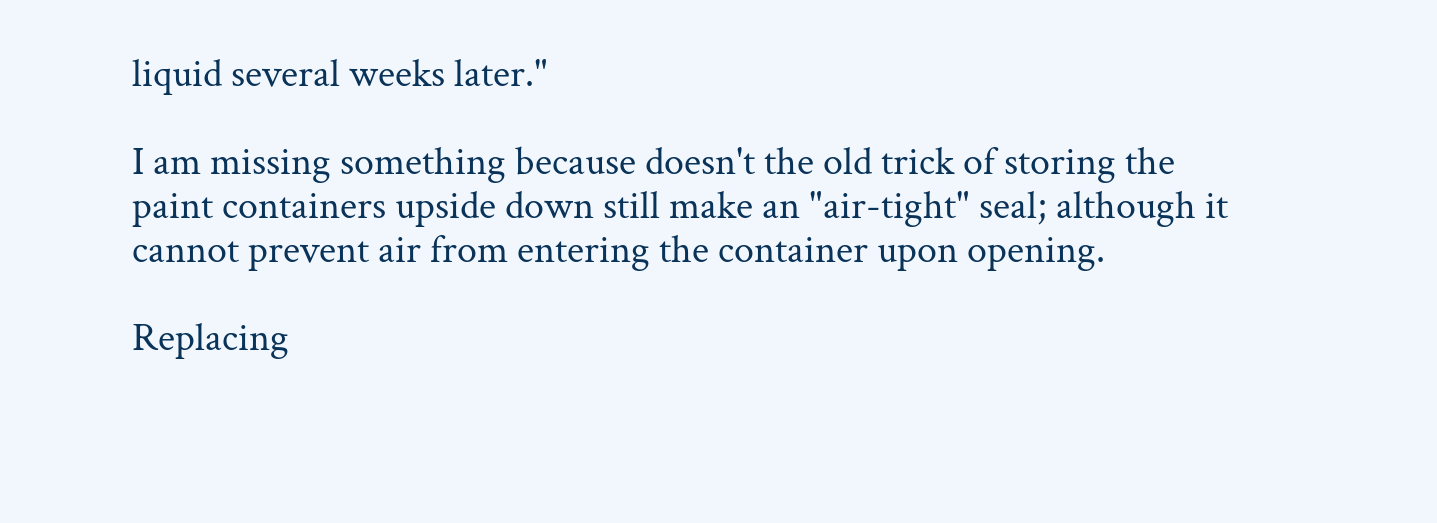liquid several weeks later."

I am missing something because doesn't the old trick of storing the
paint containers upside down still make an "air-tight" seal; although it
cannot prevent air from entering the container upon opening.

Replacing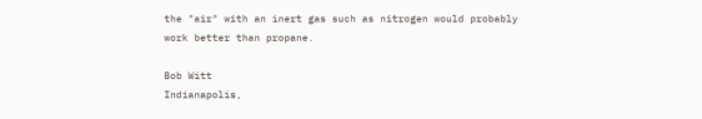the "air" with an inert gas such as nitrogen would probably
work better than propane.

Bob Witt
Indianapolis,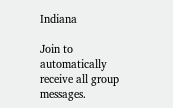Indiana

Join to automatically receive all group messages.